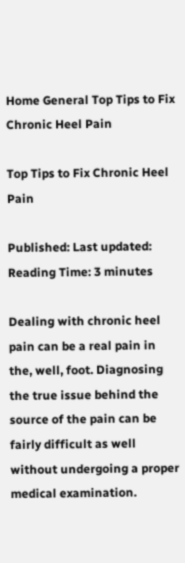Home General Top Tips to Fix Chronic Heel Pain

Top Tips to Fix Chronic Heel Pain

Published: Last updated:
Reading Time: 3 minutes

Dealing with chronic heel pain can be a real pain in the, well, foot. Diagnosing the true issue behind the source of the pain can be fairly difficult as well without undergoing a proper medical examination.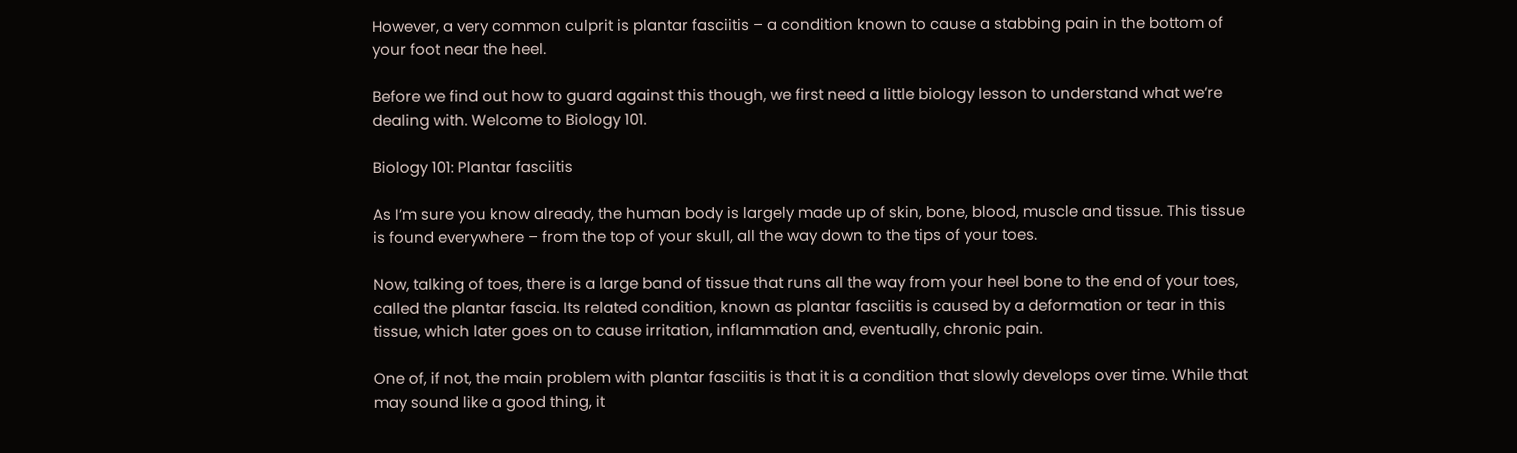However, a very common culprit is plantar fasciitis – a condition known to cause a stabbing pain in the bottom of your foot near the heel.

Before we find out how to guard against this though, we first need a little biology lesson to understand what we’re dealing with. Welcome to Biology 101.

Biology 101: Plantar fasciitis

As I’m sure you know already, the human body is largely made up of skin, bone, blood, muscle and tissue. This tissue is found everywhere – from the top of your skull, all the way down to the tips of your toes.

Now, talking of toes, there is a large band of tissue that runs all the way from your heel bone to the end of your toes, called the plantar fascia. Its related condition, known as plantar fasciitis is caused by a deformation or tear in this tissue, which later goes on to cause irritation, inflammation and, eventually, chronic pain.

One of, if not, the main problem with plantar fasciitis is that it is a condition that slowly develops over time. While that may sound like a good thing, it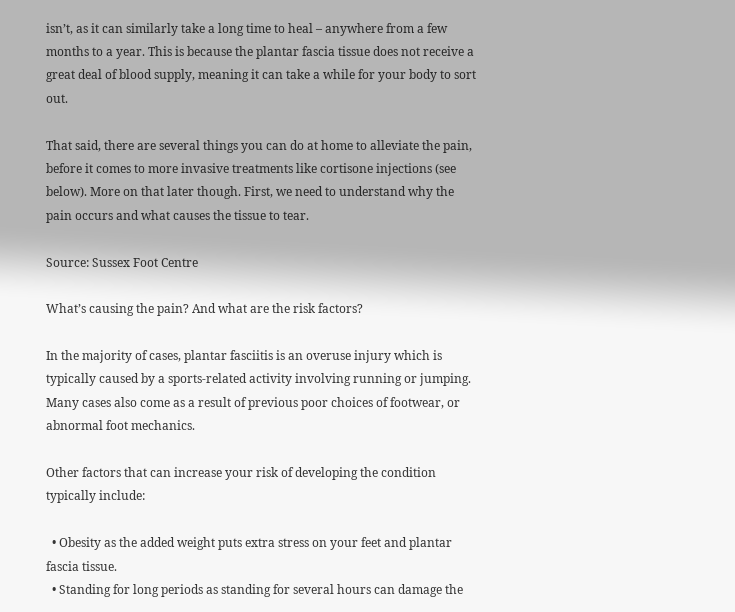isn’t, as it can similarly take a long time to heal – anywhere from a few months to a year. This is because the plantar fascia tissue does not receive a great deal of blood supply, meaning it can take a while for your body to sort out.

That said, there are several things you can do at home to alleviate the pain, before it comes to more invasive treatments like cortisone injections (see below). More on that later though. First, we need to understand why the pain occurs and what causes the tissue to tear.

Source: Sussex Foot Centre

What’s causing the pain? And what are the risk factors?

In the majority of cases, plantar fasciitis is an overuse injury which is typically caused by a sports-related activity involving running or jumping. Many cases also come as a result of previous poor choices of footwear, or abnormal foot mechanics.

Other factors that can increase your risk of developing the condition typically include:

  • Obesity as the added weight puts extra stress on your feet and plantar fascia tissue.
  • Standing for long periods as standing for several hours can damage the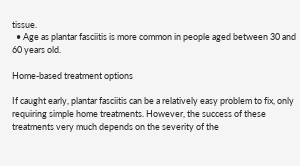tissue.
  • Age as plantar fasciitis is more common in people aged between 30 and 60 years old.

Home-based treatment options

If caught early, plantar fasciitis can be a relatively easy problem to fix, only requiring simple home treatments. However, the success of these treatments very much depends on the severity of the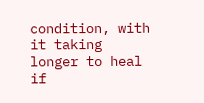condition, with it taking longer to heal if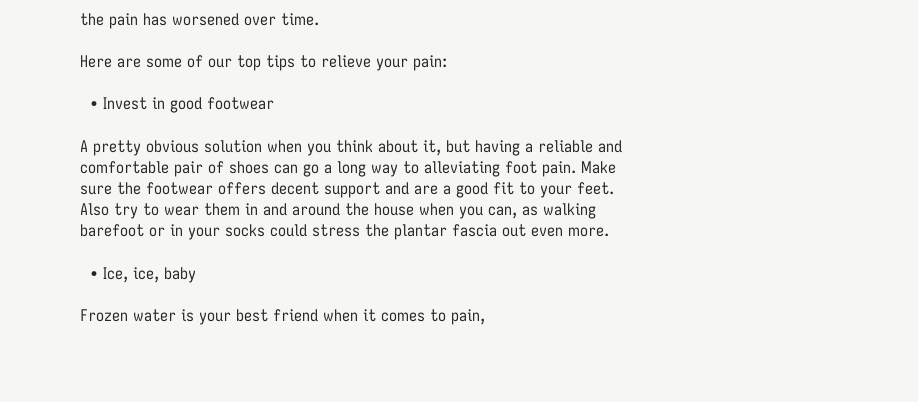the pain has worsened over time.

Here are some of our top tips to relieve your pain:

  • Invest in good footwear

A pretty obvious solution when you think about it, but having a reliable and comfortable pair of shoes can go a long way to alleviating foot pain. Make sure the footwear offers decent support and are a good fit to your feet. Also try to wear them in and around the house when you can, as walking barefoot or in your socks could stress the plantar fascia out even more.

  • Ice, ice, baby

Frozen water is your best friend when it comes to pain,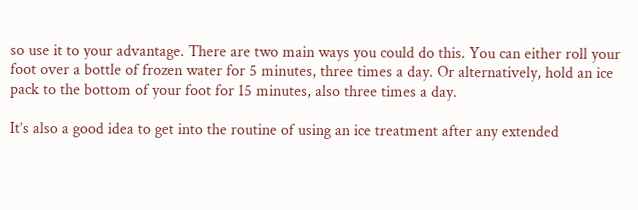so use it to your advantage. There are two main ways you could do this. You can either roll your foot over a bottle of frozen water for 5 minutes, three times a day. Or alternatively, hold an ice pack to the bottom of your foot for 15 minutes, also three times a day.

It’s also a good idea to get into the routine of using an ice treatment after any extended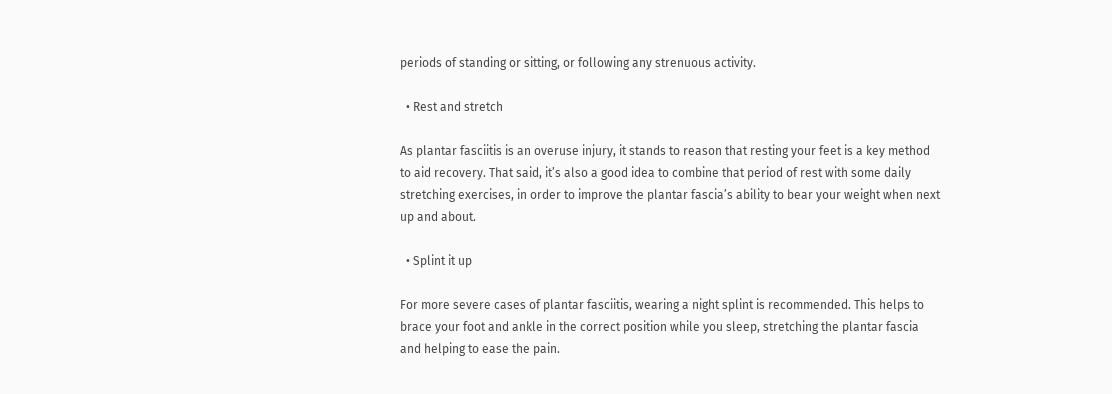periods of standing or sitting, or following any strenuous activity.

  • Rest and stretch

As plantar fasciitis is an overuse injury, it stands to reason that resting your feet is a key method to aid recovery. That said, it’s also a good idea to combine that period of rest with some daily stretching exercises, in order to improve the plantar fascia’s ability to bear your weight when next up and about.

  • Splint it up

For more severe cases of plantar fasciitis, wearing a night splint is recommended. This helps to brace your foot and ankle in the correct position while you sleep, stretching the plantar fascia and helping to ease the pain.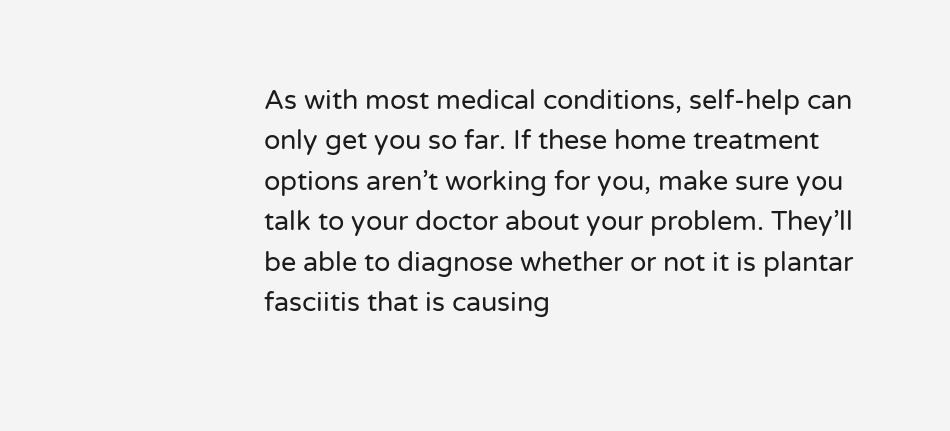As with most medical conditions, self-help can only get you so far. If these home treatment options aren’t working for you, make sure you talk to your doctor about your problem. They’ll be able to diagnose whether or not it is plantar fasciitis that is causing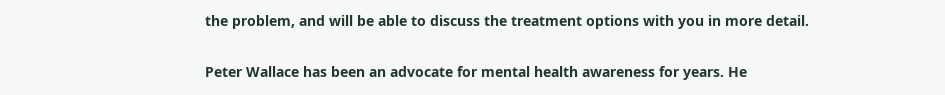the problem, and will be able to discuss the treatment options with you in more detail.

Peter Wallace has been an advocate for mental health awareness for years. He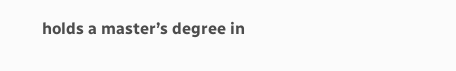holds a master’s degree in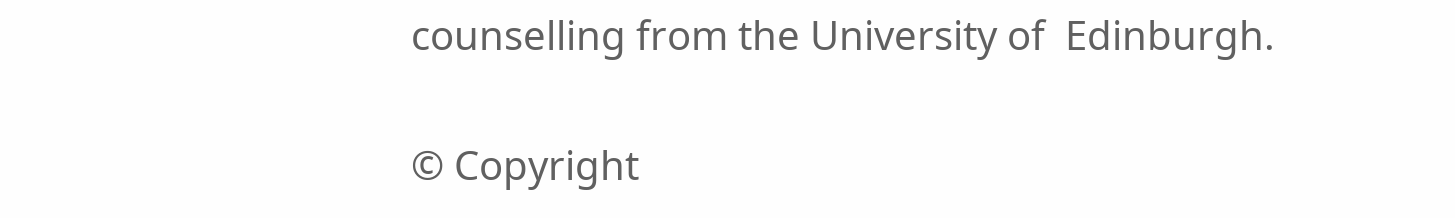counselling from the University of  Edinburgh.

© Copyright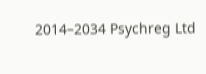2014–2034 Psychreg Ltd